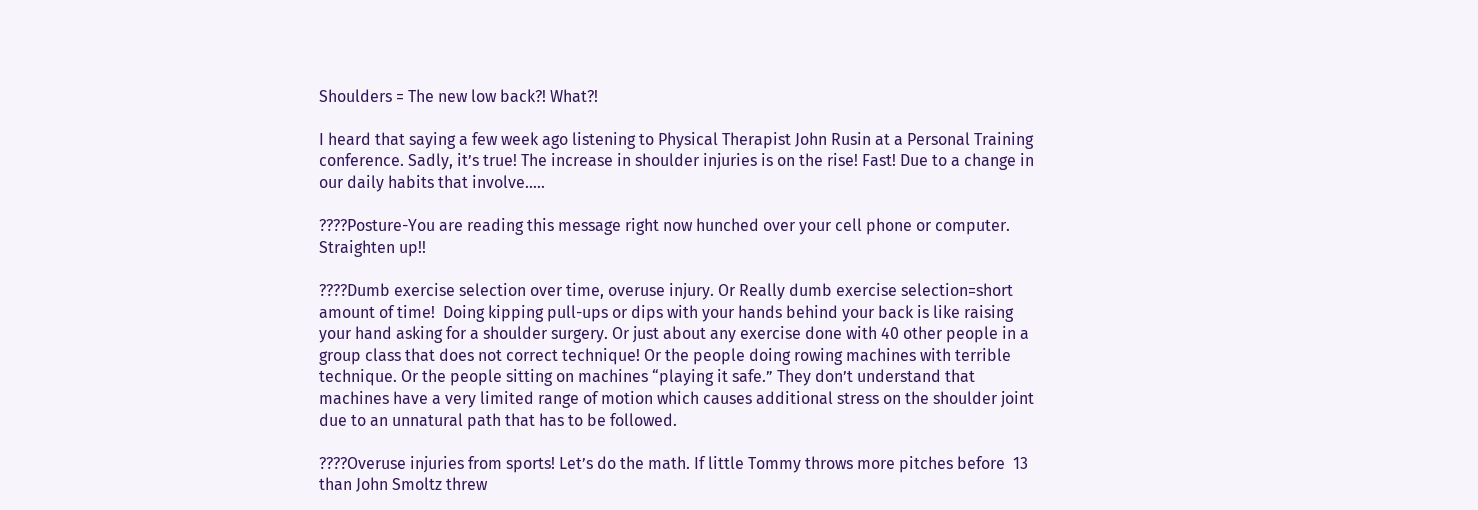Shoulders = The new low back?! What?!

I heard that saying a few week ago listening to Physical Therapist John Rusin at a Personal Training conference. Sadly, it’s true! The increase in shoulder injuries is on the rise! Fast! Due to a change in our daily habits that involve…..

????Posture-You are reading this message right now hunched over your cell phone or computer. Straighten up!!

????Dumb exercise selection over time, overuse injury. Or Really dumb exercise selection=short amount of time!  Doing kipping pull-ups or dips with your hands behind your back is like raising your hand asking for a shoulder surgery. Or just about any exercise done with 40 other people in a group class that does not correct technique! Or the people doing rowing machines with terrible technique. Or the people sitting on machines “playing it safe.” They don’t understand that machines have a very limited range of motion which causes additional stress on the shoulder joint due to an unnatural path that has to be followed.

????Overuse injuries from sports! Let’s do the math. If little Tommy throws more pitches before  13 than John Smoltz threw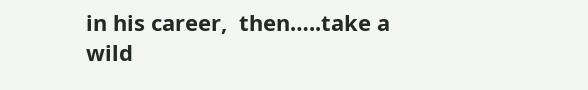in his career,  then…..take a wild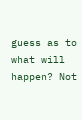guess as to what will happen? Not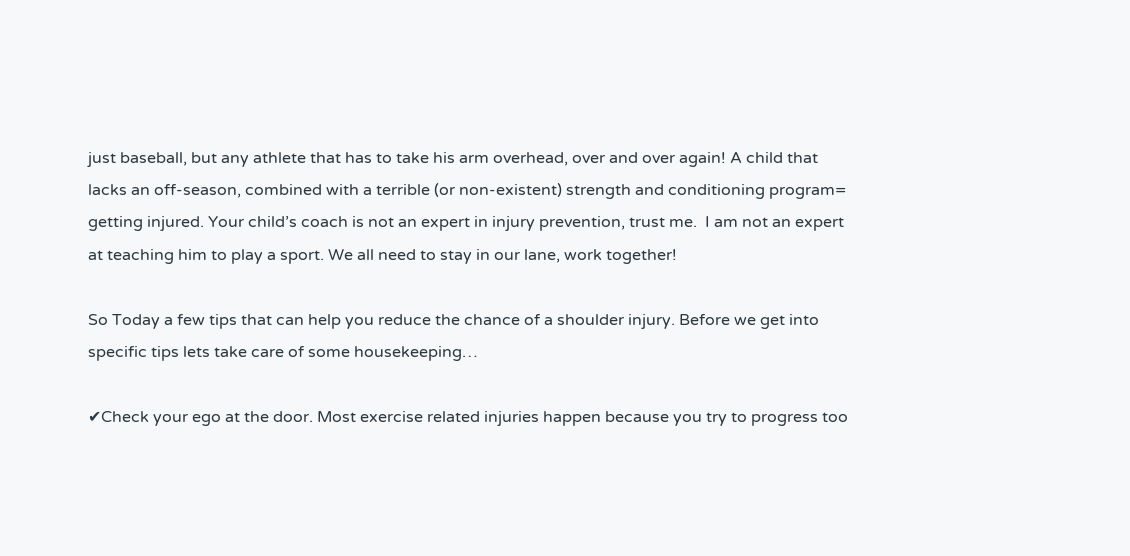just baseball, but any athlete that has to take his arm overhead, over and over again! A child that lacks an off-season, combined with a terrible (or non-existent) strength and conditioning program= getting injured. Your child’s coach is not an expert in injury prevention, trust me.  I am not an expert at teaching him to play a sport. We all need to stay in our lane, work together!

So Today a few tips that can help you reduce the chance of a shoulder injury. Before we get into specific tips lets take care of some housekeeping…

✔Check your ego at the door. Most exercise related injuries happen because you try to progress too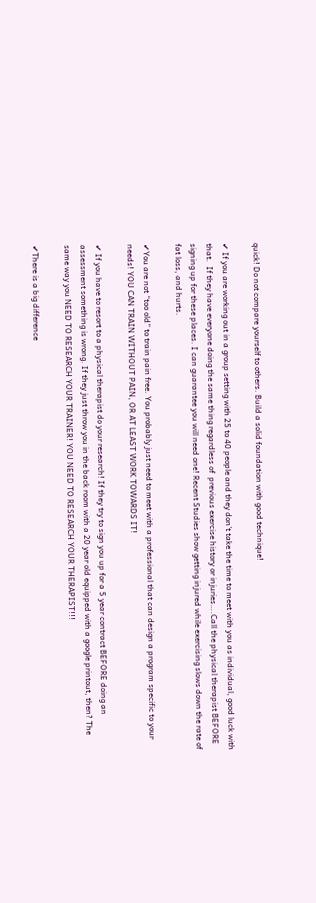quick! Do not compare yourself to others. Build a solid foundation with good technique!

✔ If you are working out in a group setting with 25 to 40 people and they don’t take the time to meet with you as individual, good luck with that.  If they have everyone doing the same thing regardless of  previous exercise history or injuries….Call the physical therapist BEFORE signing up for these places. I can guarantee you will need one! Recent Studies show getting injured while exercising slows down the rate of fat loss, and hurts.

✔You are not “too old” to train pain free. You probably just need to meet with a professional that can design a program specific to your needs! YOU CAN TRAIN WITHOUT PAIN, OR AT LEAST WORK TOWARDS IT!

✔ If you have to resort to a physical therapist do your research! If they try to sign you up for a 5 year contract BEFORE doing an assessment something is wrong. If they just throw you in the back room with a 20 year old equipped with a google printout, then? The same way you NEED TO RESEARCH YOUR TRAINER! YOU NEED TO RESEARCH YOUR THERAPIST!!!

✔There is a big difference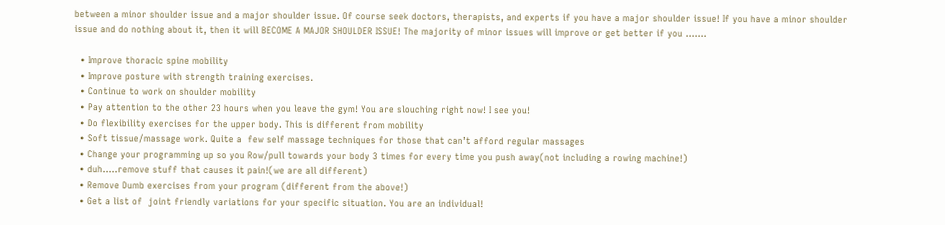between a minor shoulder issue and a major shoulder issue. Of course seek doctors, therapists, and experts if you have a major shoulder issue! If you have a minor shoulder issue and do nothing about it, then it will BECOME A MAJOR SHOULDER ISSUE! The majority of minor issues will improve or get better if you …….

  • Improve thoracic spine mobility
  • Improve posture with strength training exercises.
  • Continue to work on shoulder mobility
  • Pay attention to the other 23 hours when you leave the gym! You are slouching right now! I see you!
  • Do flexibility exercises for the upper body. This is different from mobility
  • Soft tissue/massage work. Quite a  few self massage techniques for those that can’t afford regular massages
  • Change your programming up so you Row/pull towards your body 3 times for every time you push away(not including a rowing machine!)
  • duh…..remove stuff that causes it pain!(we are all different)
  • Remove Dumb exercises from your program (different from the above!)
  • Get a list of  joint friendly variations for your specific situation. You are an individual!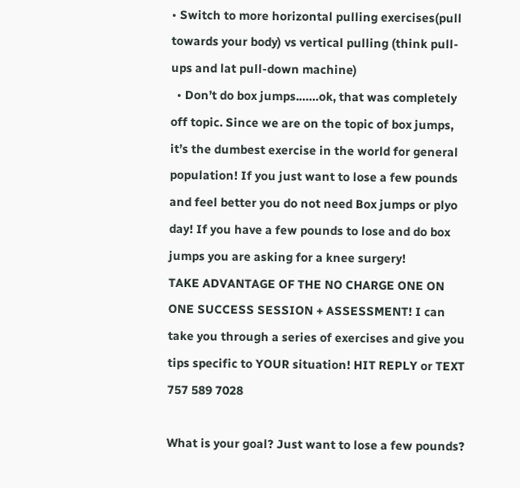• Switch to more horizontal pulling exercises(pull towards your body) vs vertical pulling (think pull-ups and lat pull-down machine)
  • Don’t do box jumps.……ok, that was completely off topic. Since we are on the topic of box jumps, it’s the dumbest exercise in the world for general population! If you just want to lose a few pounds and feel better you do not need Box jumps or plyo day! If you have a few pounds to lose and do box jumps you are asking for a knee surgery!
TAKE ADVANTAGE OF THE NO CHARGE ONE ON ONE SUCCESS SESSION + ASSESSMENT! I can take you through a series of exercises and give you tips specific to YOUR situation! HIT REPLY or TEXT 757 589 7028

What is your goal? Just want to lose a few pounds?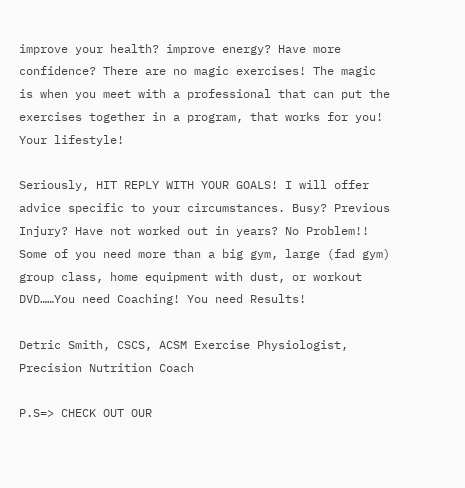improve your health? improve energy? Have more confidence? There are no magic exercises! The magic is when you meet with a professional that can put the exercises together in a program, that works for you! Your lifestyle!

Seriously, HIT REPLY WITH YOUR GOALS! I will offer advice specific to your circumstances. Busy? Previous Injury? Have not worked out in years? No Problem!! Some of you need more than a big gym, large (fad gym) group class, home equipment with dust, or workout DVD……You need Coaching! You need Results!

Detric Smith, CSCS, ACSM Exercise Physiologist, Precision Nutrition Coach

P.S=> CHECK OUT OUR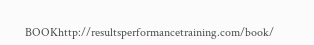BOOKhttp://resultsperformancetraining.com/book/